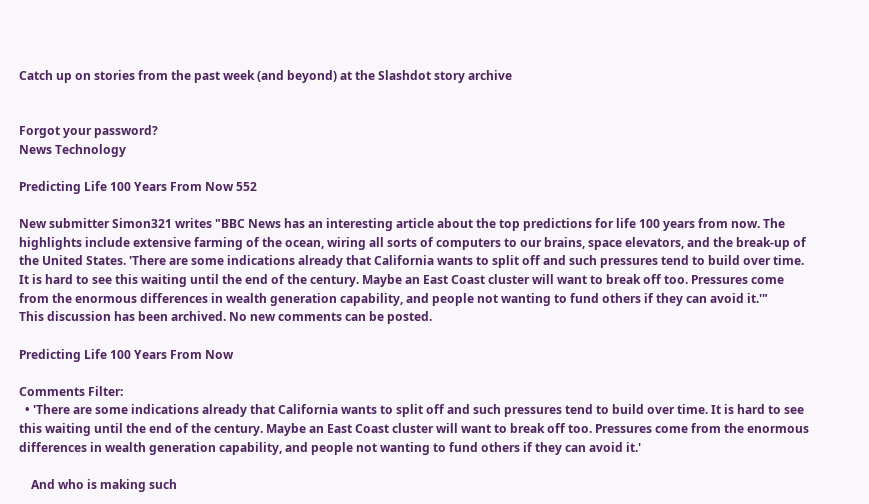Catch up on stories from the past week (and beyond) at the Slashdot story archive


Forgot your password?
News Technology

Predicting Life 100 Years From Now 552

New submitter Simon321 writes "BBC News has an interesting article about the top predictions for life 100 years from now. The highlights include extensive farming of the ocean, wiring all sorts of computers to our brains, space elevators, and the break-up of the United States. 'There are some indications already that California wants to split off and such pressures tend to build over time. It is hard to see this waiting until the end of the century. Maybe an East Coast cluster will want to break off too. Pressures come from the enormous differences in wealth generation capability, and people not wanting to fund others if they can avoid it.'"
This discussion has been archived. No new comments can be posted.

Predicting Life 100 Years From Now

Comments Filter:
  • 'There are some indications already that California wants to split off and such pressures tend to build over time. It is hard to see this waiting until the end of the century. Maybe an East Coast cluster will want to break off too. Pressures come from the enormous differences in wealth generation capability, and people not wanting to fund others if they can avoid it.'

    And who is making such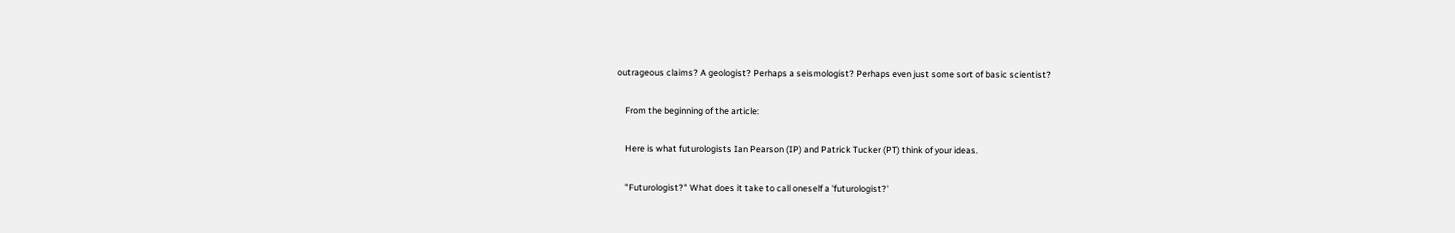outrageous claims? A geologist? Perhaps a seismologist? Perhaps even just some sort of basic scientist?

    From the beginning of the article:

    Here is what futurologists Ian Pearson (IP) and Patrick Tucker (PT) think of your ideas.

    "Futurologist?" What does it take to call oneself a 'futurologist?'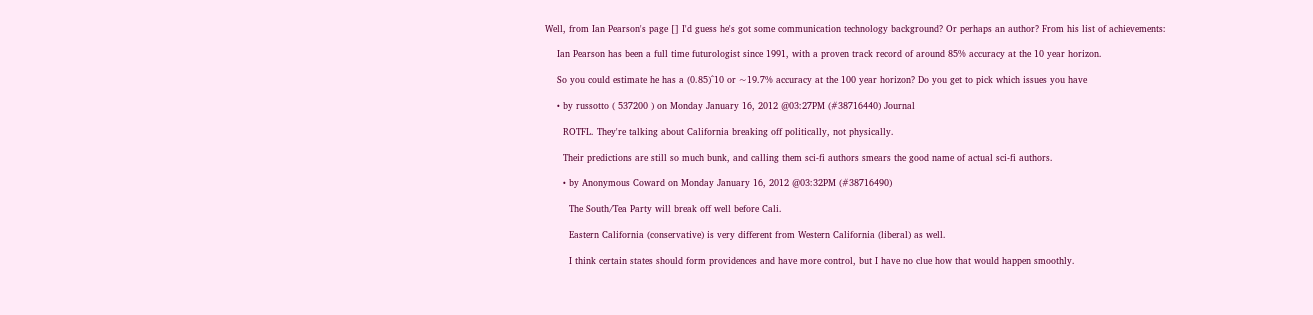Well, from Ian Pearson's page [] I'd guess he's got some communication technology background? Or perhaps an author? From his list of achievements:

    Ian Pearson has been a full time futurologist since 1991, with a proven track record of around 85% accuracy at the 10 year horizon.

    So you could estimate he has a (0.85)^10 or ~19.7% accuracy at the 100 year horizon? Do you get to pick which issues you have

    • by russotto ( 537200 ) on Monday January 16, 2012 @03:27PM (#38716440) Journal

      ROTFL. They're talking about California breaking off politically, not physically.

      Their predictions are still so much bunk, and calling them sci-fi authors smears the good name of actual sci-fi authors.

      • by Anonymous Coward on Monday January 16, 2012 @03:32PM (#38716490)

        The South/Tea Party will break off well before Cali.

        Eastern California (conservative) is very different from Western California (liberal) as well.

        I think certain states should form providences and have more control, but I have no clue how that would happen smoothly.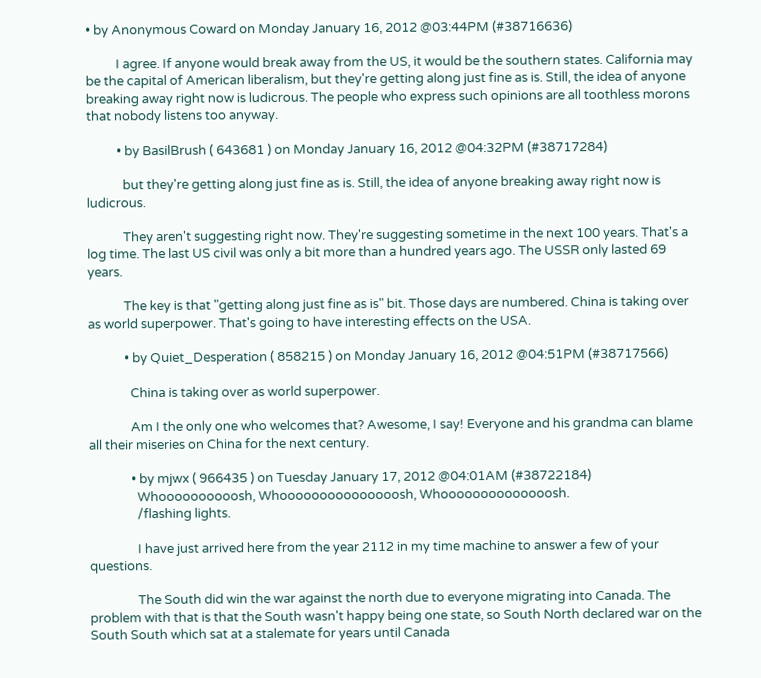• by Anonymous Coward on Monday January 16, 2012 @03:44PM (#38716636)

          I agree. If anyone would break away from the US, it would be the southern states. California may be the capital of American liberalism, but they're getting along just fine as is. Still, the idea of anyone breaking away right now is ludicrous. The people who express such opinions are all toothless morons that nobody listens too anyway.

          • by BasilBrush ( 643681 ) on Monday January 16, 2012 @04:32PM (#38717284)

            but they're getting along just fine as is. Still, the idea of anyone breaking away right now is ludicrous.

            They aren't suggesting right now. They're suggesting sometime in the next 100 years. That's a log time. The last US civil was only a bit more than a hundred years ago. The USSR only lasted 69 years.

            The key is that "getting along just fine as is" bit. Those days are numbered. China is taking over as world superpower. That's going to have interesting effects on the USA.

            • by Quiet_Desperation ( 858215 ) on Monday January 16, 2012 @04:51PM (#38717566)

              China is taking over as world superpower.

              Am I the only one who welcomes that? Awesome, I say! Everyone and his grandma can blame all their miseries on China for the next century.

              • by mjwx ( 966435 ) on Tuesday January 17, 2012 @04:01AM (#38722184)
                Whoooooooooosh, Whooooooooooooooosh, Whoooooooooooooosh.
                /flashing lights.

                I have just arrived here from the year 2112 in my time machine to answer a few of your questions.

                The South did win the war against the north due to everyone migrating into Canada. The problem with that is that the South wasn't happy being one state, so South North declared war on the South South which sat at a stalemate for years until Canada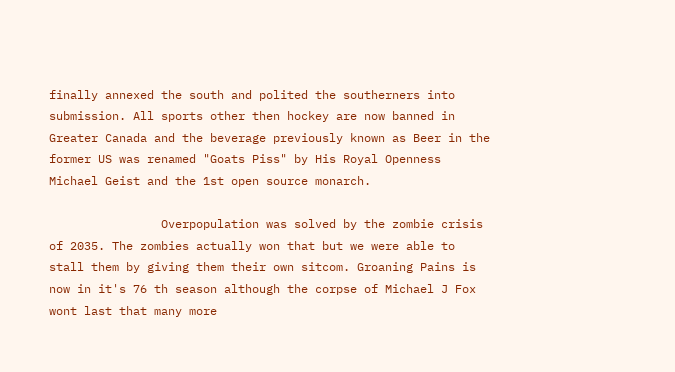finally annexed the south and polited the southerners into submission. All sports other then hockey are now banned in Greater Canada and the beverage previously known as Beer in the former US was renamed "Goats Piss" by His Royal Openness Michael Geist and the 1st open source monarch.

                Overpopulation was solved by the zombie crisis of 2035. The zombies actually won that but we were able to stall them by giving them their own sitcom. Groaning Pains is now in it's 76 th season although the corpse of Michael J Fox wont last that many more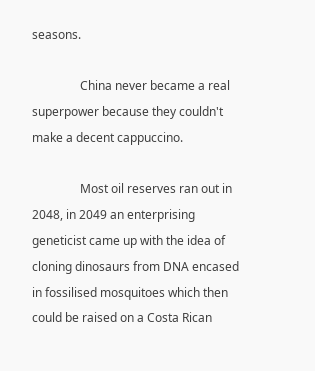seasons.

                China never became a real superpower because they couldn't make a decent cappuccino.

                Most oil reserves ran out in 2048, in 2049 an enterprising geneticist came up with the idea of cloning dinosaurs from DNA encased in fossilised mosquitoes which then could be raised on a Costa Rican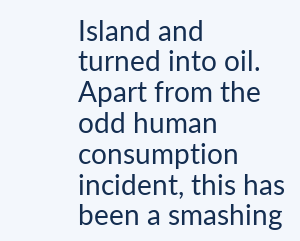Island and turned into oil. Apart from the odd human consumption incident, this has been a smashing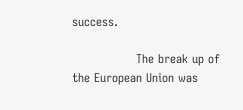success.

                The break up of the European Union was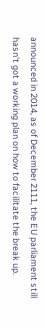announced in 2014, as of December 2111, the EU parliament still hasn't got a working plan on how to facilitate the break up.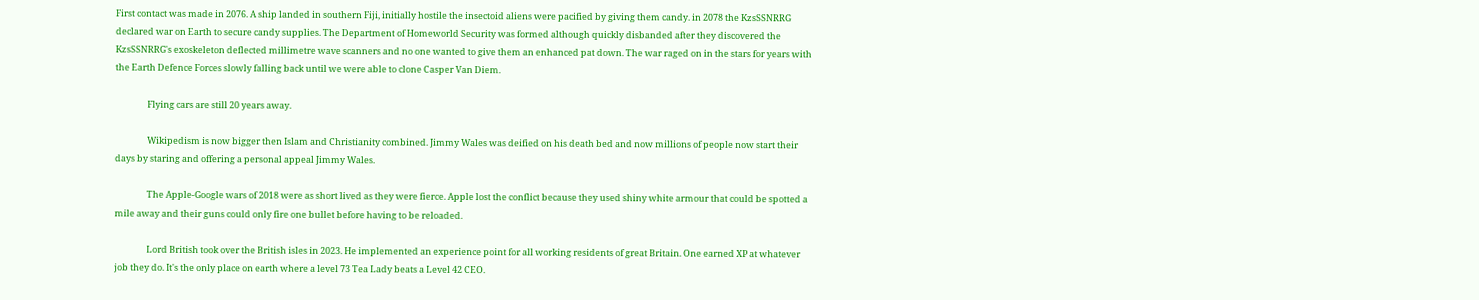First contact was made in 2076. A ship landed in southern Fiji, initially hostile the insectoid aliens were pacified by giving them candy. in 2078 the KzsSSNRRG declared war on Earth to secure candy supplies. The Department of Homeworld Security was formed although quickly disbanded after they discovered the KzsSSNRRG's exoskeleton deflected millimetre wave scanners and no one wanted to give them an enhanced pat down. The war raged on in the stars for years with the Earth Defence Forces slowly falling back until we were able to clone Casper Van Diem.

                Flying cars are still 20 years away.

                Wikipedism is now bigger then Islam and Christianity combined. Jimmy Wales was deified on his death bed and now millions of people now start their days by staring and offering a personal appeal Jimmy Wales.

                The Apple-Google wars of 2018 were as short lived as they were fierce. Apple lost the conflict because they used shiny white armour that could be spotted a mile away and their guns could only fire one bullet before having to be reloaded.

                Lord British took over the British isles in 2023. He implemented an experience point for all working residents of great Britain. One earned XP at whatever job they do. It's the only place on earth where a level 73 Tea Lady beats a Level 42 CEO.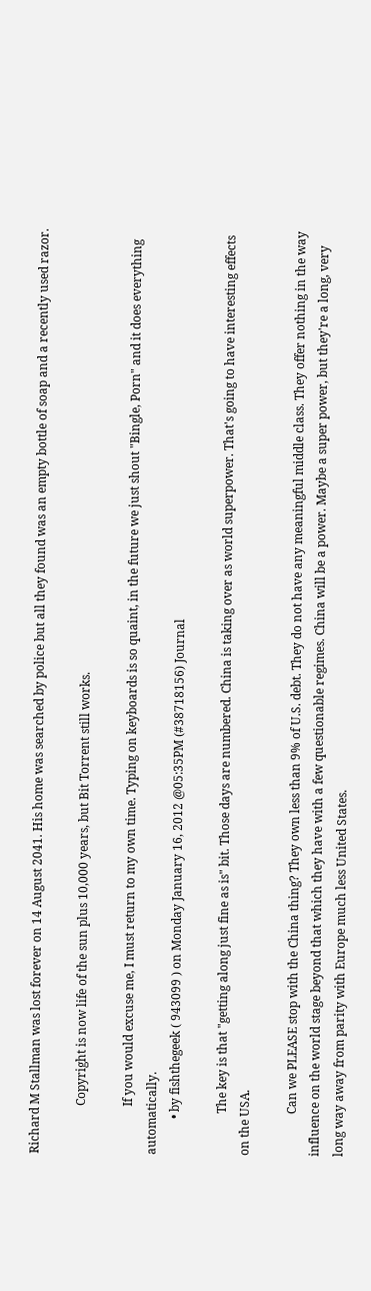Richard M Stallman was lost forever on 14 August 2041. His home was searched by police but all they found was an empty bottle of soap and a recently used razor.

                Copyright is now life of the sun plus 10,000 years, but Bit Torrent still works.

                If you would excuse me, I must return to my own time. Typing on keyboards is so quaint, in the future we just shout "Bingle, Porn" and it does everything automatically.
            • by fishthegeek ( 943099 ) on Monday January 16, 2012 @05:35PM (#38718156) Journal

              The key is that "getting along just fine as is" bit. Those days are numbered. China is taking over as world superpower. That's going to have interesting effects on the USA.

              Can we PLEASE stop with the China thing? They own less than 9% of U.S. debt. They do not have any meaningful middle class. They offer nothing in the way influence on the world stage beyond that which they have with a few questionable regimes. China will be a power. Maybe a super power, but they're a long, very long way away from parity with Europe much less United States.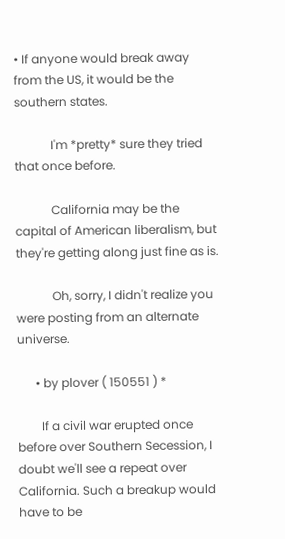• If anyone would break away from the US, it would be the southern states.

            I'm *pretty* sure they tried that once before.

            California may be the capital of American liberalism, but they're getting along just fine as is.

            Oh, sorry, I didn't realize you were posting from an alternate universe.

      • by plover ( 150551 ) *

        If a civil war erupted once before over Southern Secession, I doubt we'll see a repeat over California. Such a breakup would have to be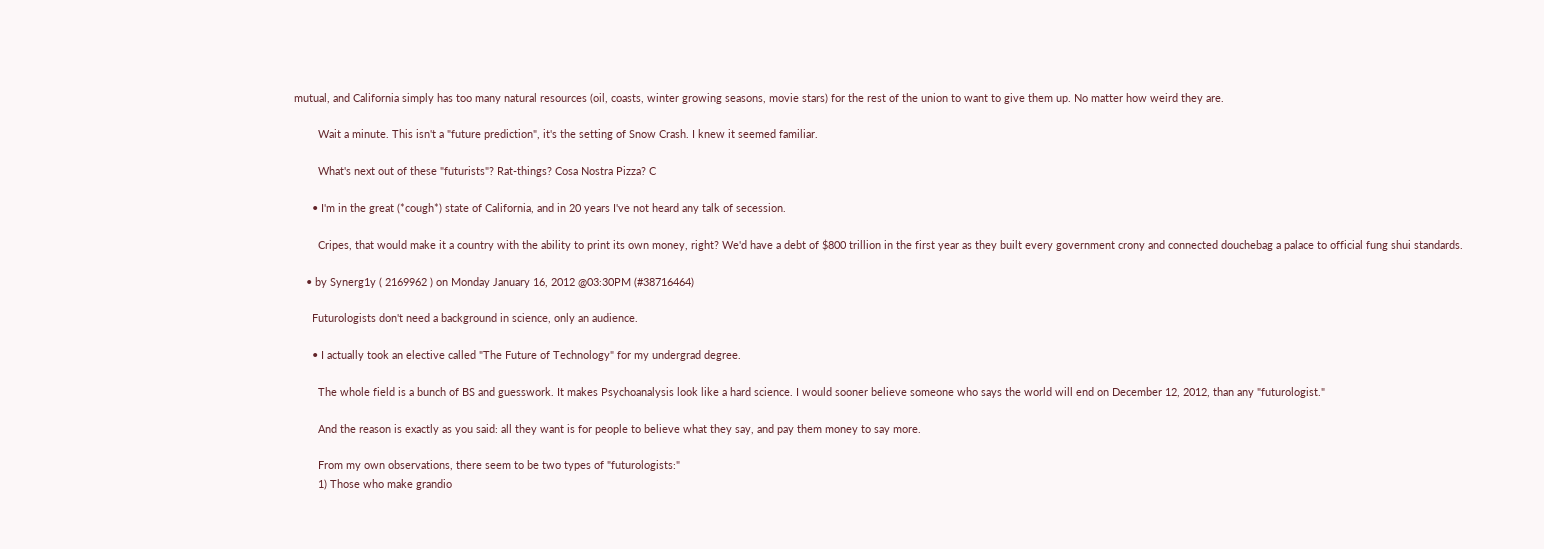mutual, and California simply has too many natural resources (oil, coasts, winter growing seasons, movie stars) for the rest of the union to want to give them up. No matter how weird they are.

        Wait a minute. This isn't a "future prediction", it's the setting of Snow Crash. I knew it seemed familiar.

        What's next out of these "futurists"? Rat-things? Cosa Nostra Pizza? C

      • I'm in the great (*cough*) state of California, and in 20 years I've not heard any talk of secession.

        Cripes, that would make it a country with the ability to print its own money, right? We'd have a debt of $800 trillion in the first year as they built every government crony and connected douchebag a palace to official fung shui standards.

    • by Synerg1y ( 2169962 ) on Monday January 16, 2012 @03:30PM (#38716464)

      Futurologists don't need a background in science, only an audience.

      • I actually took an elective called "The Future of Technology" for my undergrad degree.

        The whole field is a bunch of BS and guesswork. It makes Psychoanalysis look like a hard science. I would sooner believe someone who says the world will end on December 12, 2012, than any "futurologist."

        And the reason is exactly as you said: all they want is for people to believe what they say, and pay them money to say more.

        From my own observations, there seem to be two types of "futurologists:"
        1) Those who make grandio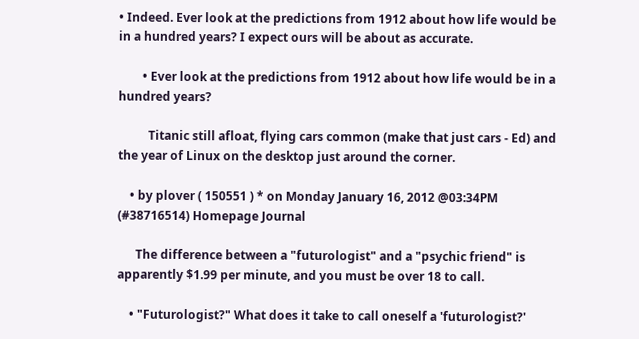• Indeed. Ever look at the predictions from 1912 about how life would be in a hundred years? I expect ours will be about as accurate.

        • Ever look at the predictions from 1912 about how life would be in a hundred years?

          Titanic still afloat, flying cars common (make that just cars - Ed) and the year of Linux on the desktop just around the corner.

    • by plover ( 150551 ) * on Monday January 16, 2012 @03:34PM (#38716514) Homepage Journal

      The difference between a "futurologist" and a "psychic friend" is apparently $1.99 per minute, and you must be over 18 to call.

    • "Futurologist?" What does it take to call oneself a 'futurologist?'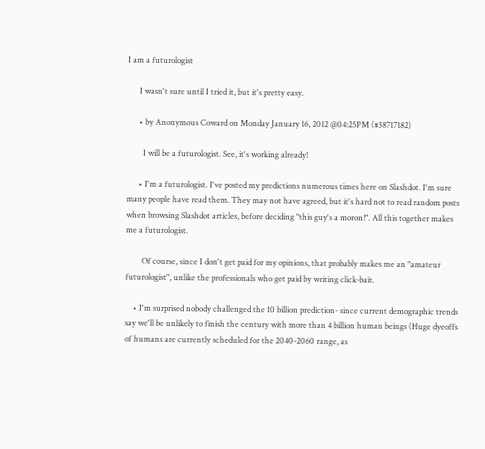I am a futurologist

      I wasn't sure until I tried it, but it's pretty easy.

      • by Anonymous Coward on Monday January 16, 2012 @04:25PM (#38717182)

        I will be a futurologist. See, it's working already!

      • I'm a futurologist. I've posted my predictions numerous times here on Slashdot. I'm sure many people have read them. They may not have agreed, but it's hard not to read random posts when browsing Slashdot articles, before deciding "this guy's a moron!". All this together makes me a futurologist.

        Of course, since I don't get paid for my opinions, that probably makes me an "amateur futurologist", unlike the professionals who get paid by writing click-bait.

    • I'm surprised nobody challenged the 10 billion prediction- since current demographic trends say we'll be unlikely to finish the century with more than 4 billion human beings (Huge dyeoffs of humans are currently scheduled for the 2040-2060 range, as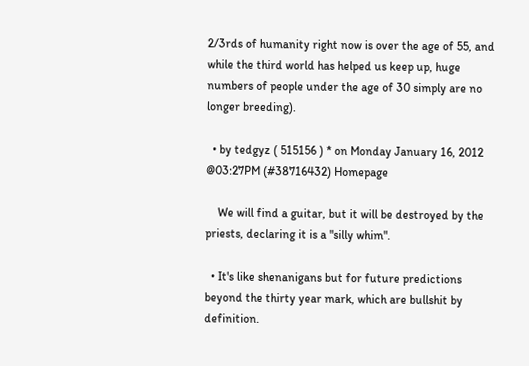2/3rds of humanity right now is over the age of 55, and while the third world has helped us keep up, huge numbers of people under the age of 30 simply are no longer breeding).

  • by tedgyz ( 515156 ) * on Monday January 16, 2012 @03:27PM (#38716432) Homepage

    We will find a guitar, but it will be destroyed by the priests, declaring it is a "silly whim".

  • It's like shenanigans but for future predictions beyond the thirty year mark, which are bullshit by definition.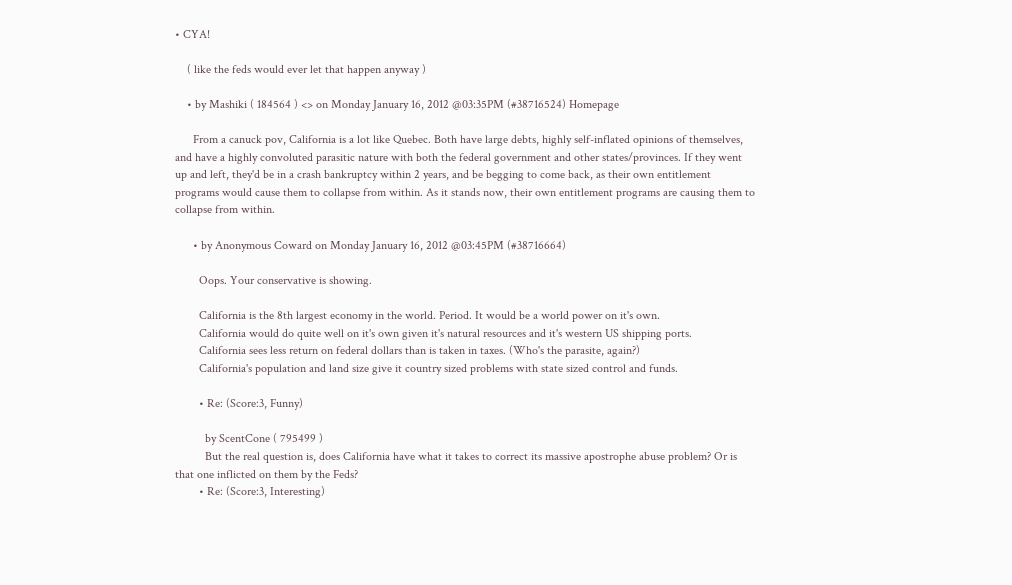• CYA!

    ( like the feds would ever let that happen anyway )

    • by Mashiki ( 184564 ) <> on Monday January 16, 2012 @03:35PM (#38716524) Homepage

      From a canuck pov, California is a lot like Quebec. Both have large debts, highly self-inflated opinions of themselves, and have a highly convoluted parasitic nature with both the federal government and other states/provinces. If they went up and left, they'd be in a crash bankruptcy within 2 years, and be begging to come back, as their own entitlement programs would cause them to collapse from within. As it stands now, their own entitlement programs are causing them to collapse from within.

      • by Anonymous Coward on Monday January 16, 2012 @03:45PM (#38716664)

        Oops. Your conservative is showing.

        California is the 8th largest economy in the world. Period. It would be a world power on it's own.
        California would do quite well on it's own given it's natural resources and it's western US shipping ports.
        California sees less return on federal dollars than is taken in taxes. (Who's the parasite, again?)
        California's population and land size give it country sized problems with state sized control and funds.

        • Re: (Score:3, Funny)

          by ScentCone ( 795499 )
          But the real question is, does California have what it takes to correct its massive apostrophe abuse problem? Or is that one inflicted on them by the Feds?
        • Re: (Score:3, Interesting)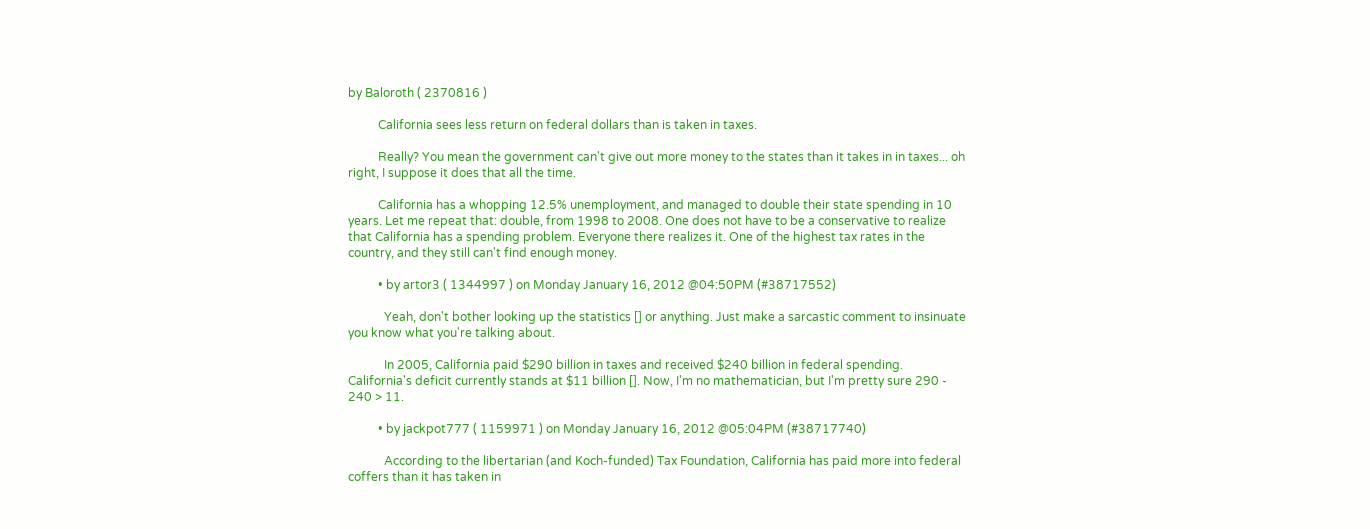by Baloroth ( 2370816 )

          California sees less return on federal dollars than is taken in taxes.

          Really? You mean the government can't give out more money to the states than it takes in in taxes... oh right, I suppose it does that all the time.

          California has a whopping 12.5% unemployment, and managed to double their state spending in 10 years. Let me repeat that: double, from 1998 to 2008. One does not have to be a conservative to realize that California has a spending problem. Everyone there realizes it. One of the highest tax rates in the country, and they still can't find enough money.

          • by artor3 ( 1344997 ) on Monday January 16, 2012 @04:50PM (#38717552)

            Yeah, don't bother looking up the statistics [] or anything. Just make a sarcastic comment to insinuate you know what you're talking about.

            In 2005, California paid $290 billion in taxes and received $240 billion in federal spending. California's deficit currently stands at $11 billion []. Now, I'm no mathematician, but I'm pretty sure 290 - 240 > 11.

          • by jackpot777 ( 1159971 ) on Monday January 16, 2012 @05:04PM (#38717740)

            According to the libertarian (and Koch-funded) Tax Foundation, California has paid more into federal coffers than it has taken in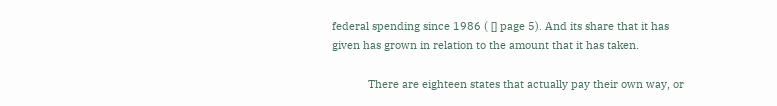federal spending since 1986 ( [] page 5). And its share that it has given has grown in relation to the amount that it has taken.

            There are eighteen states that actually pay their own way, or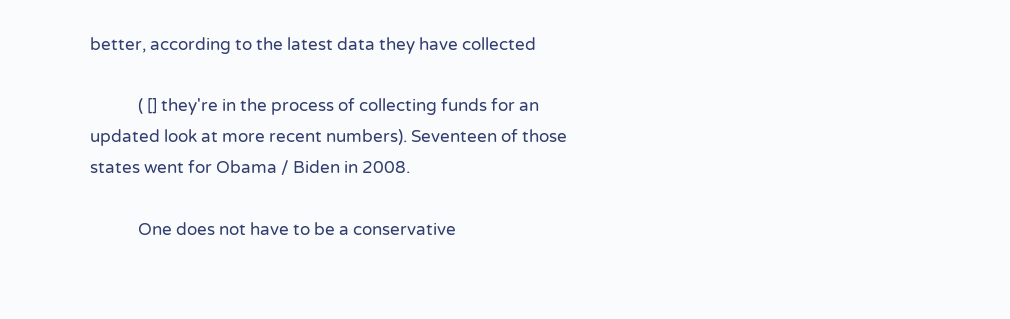better, according to the latest data they have collected

            ( [] they're in the process of collecting funds for an updated look at more recent numbers). Seventeen of those states went for Obama / Biden in 2008.

            One does not have to be a conservative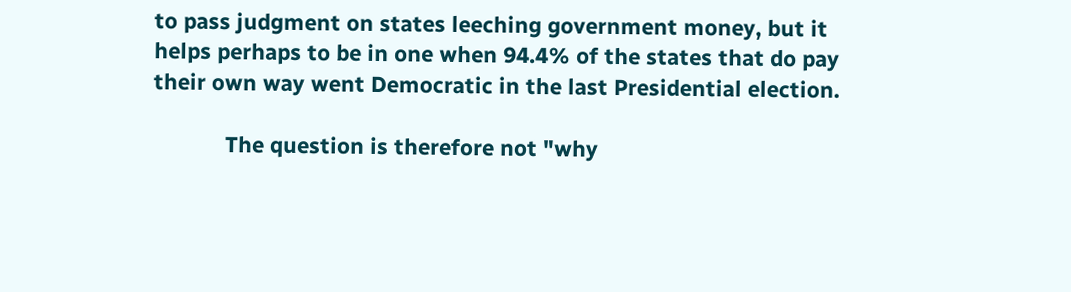to pass judgment on states leeching government money, but it helps perhaps to be in one when 94.4% of the states that do pay their own way went Democratic in the last Presidential election.

            The question is therefore not "why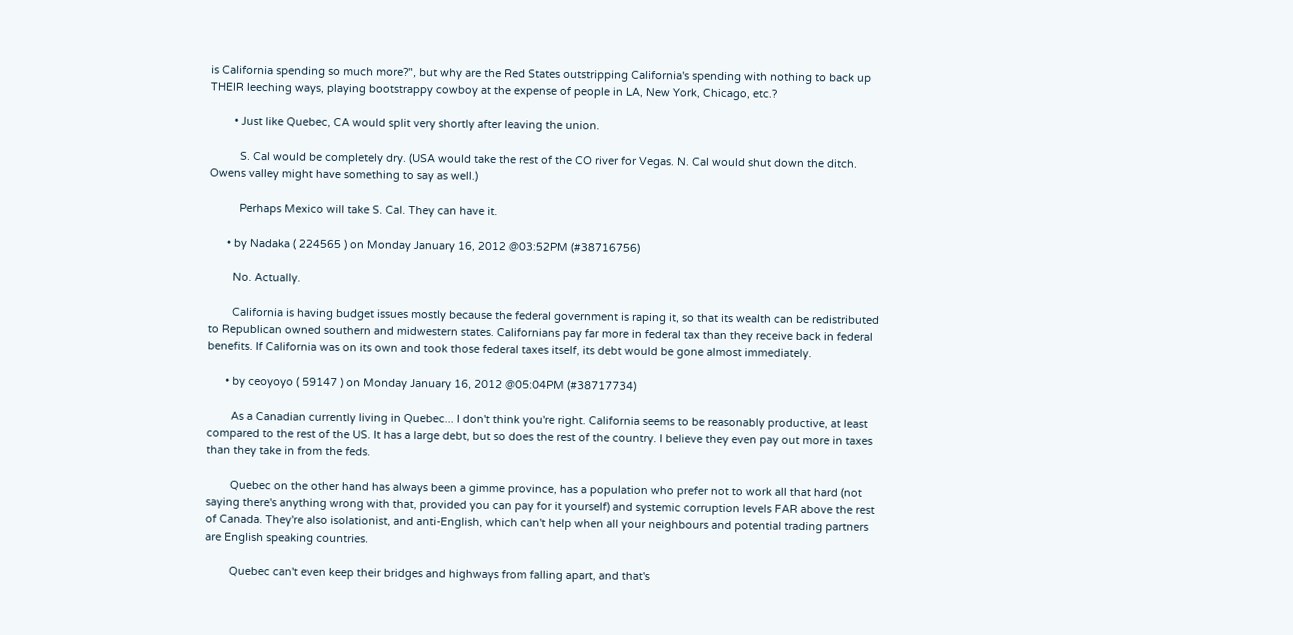is California spending so much more?", but why are the Red States outstripping California's spending with nothing to back up THEIR leeching ways, playing bootstrappy cowboy at the expense of people in LA, New York, Chicago, etc.?

        • Just like Quebec, CA would split very shortly after leaving the union.

          S. Cal would be completely dry. (USA would take the rest of the CO river for Vegas. N. Cal would shut down the ditch. Owens valley might have something to say as well.)

          Perhaps Mexico will take S. Cal. They can have it.

      • by Nadaka ( 224565 ) on Monday January 16, 2012 @03:52PM (#38716756)

        No. Actually.

        California is having budget issues mostly because the federal government is raping it, so that its wealth can be redistributed to Republican owned southern and midwestern states. Californians pay far more in federal tax than they receive back in federal benefits. If California was on its own and took those federal taxes itself, its debt would be gone almost immediately.

      • by ceoyoyo ( 59147 ) on Monday January 16, 2012 @05:04PM (#38717734)

        As a Canadian currently living in Quebec... I don't think you're right. California seems to be reasonably productive, at least compared to the rest of the US. It has a large debt, but so does the rest of the country. I believe they even pay out more in taxes than they take in from the feds.

        Quebec on the other hand has always been a gimme province, has a population who prefer not to work all that hard (not saying there's anything wrong with that, provided you can pay for it yourself) and systemic corruption levels FAR above the rest of Canada. They're also isolationist, and anti-English, which can't help when all your neighbours and potential trading partners are English speaking countries.

        Quebec can't even keep their bridges and highways from falling apart, and that's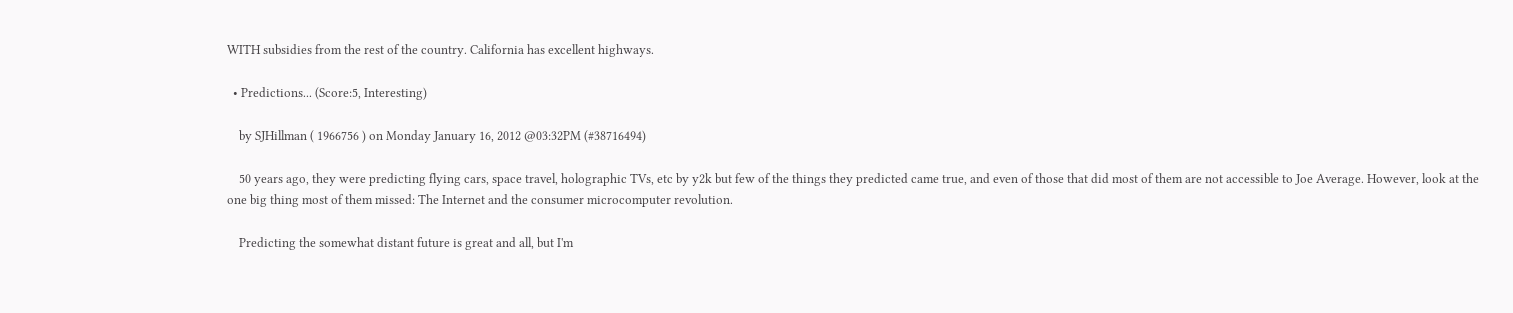WITH subsidies from the rest of the country. California has excellent highways.

  • Predictions... (Score:5, Interesting)

    by SJHillman ( 1966756 ) on Monday January 16, 2012 @03:32PM (#38716494)

    50 years ago, they were predicting flying cars, space travel, holographic TVs, etc by y2k but few of the things they predicted came true, and even of those that did most of them are not accessible to Joe Average. However, look at the one big thing most of them missed: The Internet and the consumer microcomputer revolution.

    Predicting the somewhat distant future is great and all, but I'm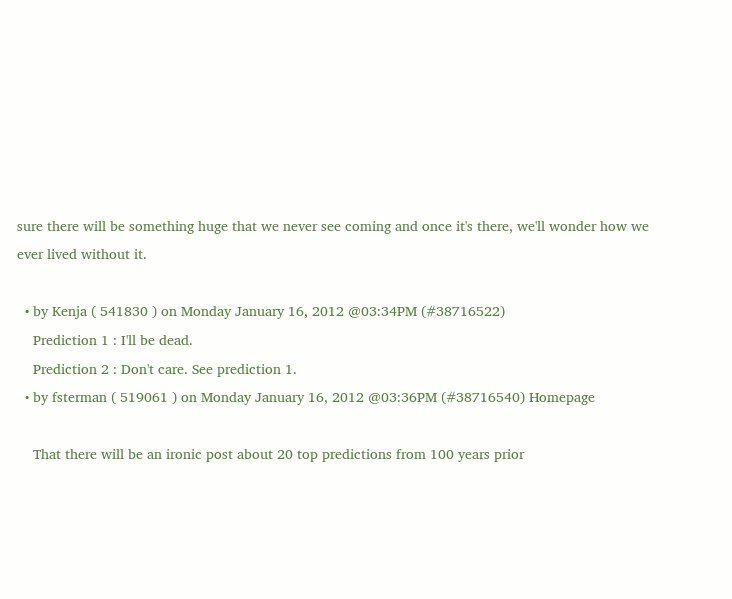sure there will be something huge that we never see coming and once it's there, we'll wonder how we ever lived without it.

  • by Kenja ( 541830 ) on Monday January 16, 2012 @03:34PM (#38716522)
    Prediction 1 : I'll be dead.
    Prediction 2 : Don't care. See prediction 1.
  • by fsterman ( 519061 ) on Monday January 16, 2012 @03:36PM (#38716540) Homepage

    That there will be an ironic post about 20 top predictions from 100 years prior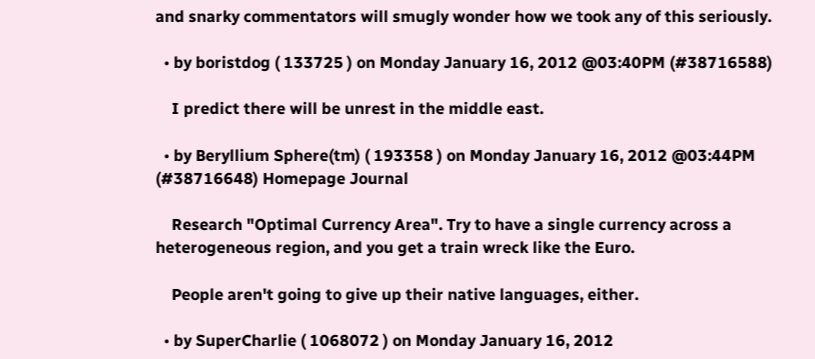and snarky commentators will smugly wonder how we took any of this seriously.

  • by boristdog ( 133725 ) on Monday January 16, 2012 @03:40PM (#38716588)

    I predict there will be unrest in the middle east.

  • by Beryllium Sphere(tm) ( 193358 ) on Monday January 16, 2012 @03:44PM (#38716648) Homepage Journal

    Research "Optimal Currency Area". Try to have a single currency across a heterogeneous region, and you get a train wreck like the Euro.

    People aren't going to give up their native languages, either.

  • by SuperCharlie ( 1068072 ) on Monday January 16, 2012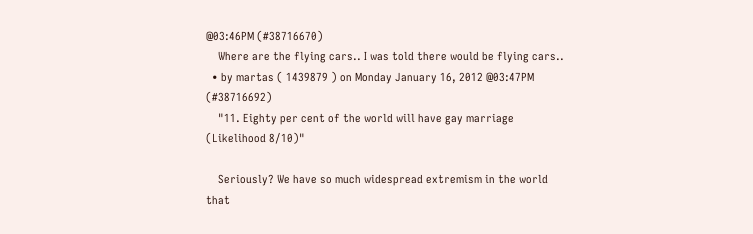@03:46PM (#38716670)
    Where are the flying cars.. I was told there would be flying cars..
  • by martas ( 1439879 ) on Monday January 16, 2012 @03:47PM (#38716692)
    "11. Eighty per cent of the world will have gay marriage (Likelihood 8/10)"

    Seriously? We have so much widespread extremism in the world that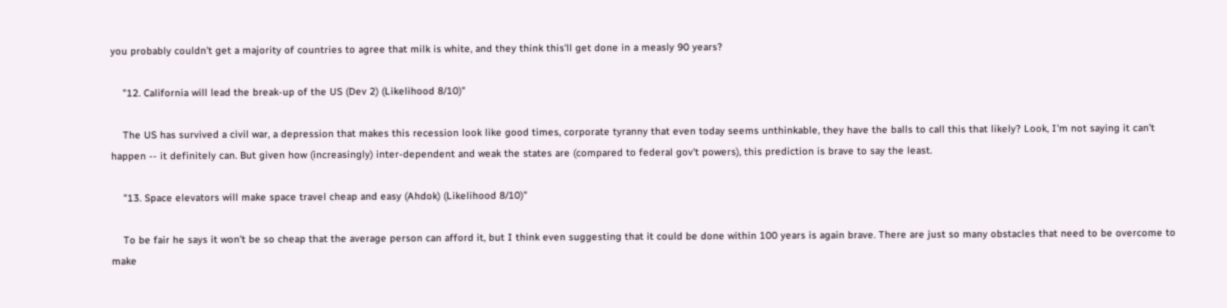you probably couldn't get a majority of countries to agree that milk is white, and they think this'll get done in a measly 90 years?

    "12. California will lead the break-up of the US (Dev 2) (Likelihood 8/10)"

    The US has survived a civil war, a depression that makes this recession look like good times, corporate tyranny that even today seems unthinkable, they have the balls to call this that likely? Look, I'm not saying it can't happen -- it definitely can. But given how (increasingly) inter-dependent and weak the states are (compared to federal gov't powers), this prediction is brave to say the least.

    "13. Space elevators will make space travel cheap and easy (Ahdok) (Likelihood 8/10)"

    To be fair he says it won't be so cheap that the average person can afford it, but I think even suggesting that it could be done within 100 years is again brave. There are just so many obstacles that need to be overcome to make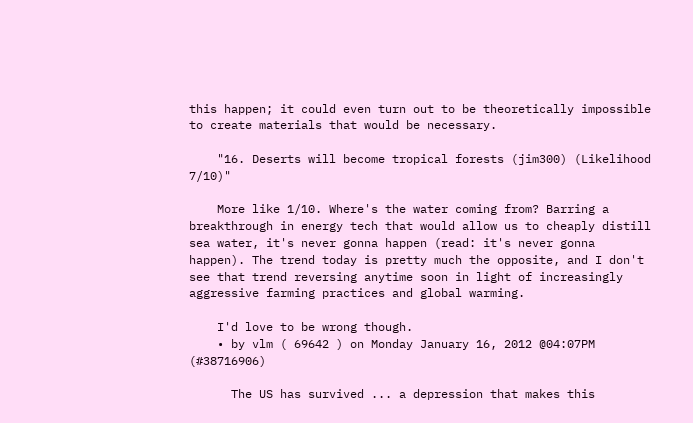this happen; it could even turn out to be theoretically impossible to create materials that would be necessary.

    "16. Deserts will become tropical forests (jim300) (Likelihood 7/10)"

    More like 1/10. Where's the water coming from? Barring a breakthrough in energy tech that would allow us to cheaply distill sea water, it's never gonna happen (read: it's never gonna happen). The trend today is pretty much the opposite, and I don't see that trend reversing anytime soon in light of increasingly aggressive farming practices and global warming.

    I'd love to be wrong though.
    • by vlm ( 69642 ) on Monday January 16, 2012 @04:07PM (#38716906)

      The US has survived ... a depression that makes this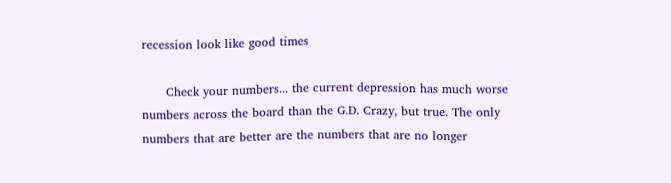recession look like good times

      Check your numbers... the current depression has much worse numbers across the board than the G.D. Crazy, but true. The only numbers that are better are the numbers that are no longer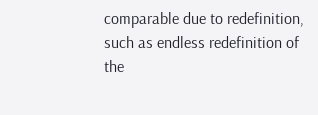comparable due to redefinition, such as endless redefinition of the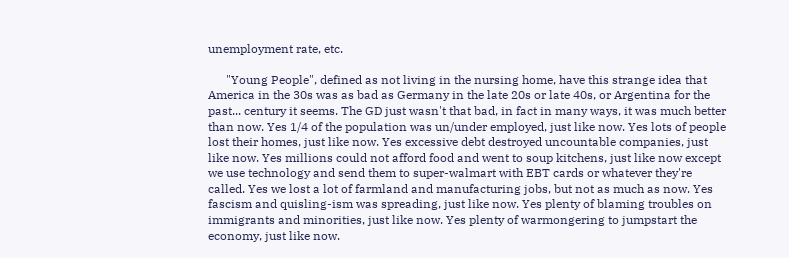unemployment rate, etc.

      "Young People", defined as not living in the nursing home, have this strange idea that America in the 30s was as bad as Germany in the late 20s or late 40s, or Argentina for the past... century it seems. The GD just wasn't that bad, in fact in many ways, it was much better than now. Yes 1/4 of the population was un/under employed, just like now. Yes lots of people lost their homes, just like now. Yes excessive debt destroyed uncountable companies, just like now. Yes millions could not afford food and went to soup kitchens, just like now except we use technology and send them to super-walmart with EBT cards or whatever they're called. Yes we lost a lot of farmland and manufacturing jobs, but not as much as now. Yes fascism and quisling-ism was spreading, just like now. Yes plenty of blaming troubles on immigrants and minorities, just like now. Yes plenty of warmongering to jumpstart the economy, just like now.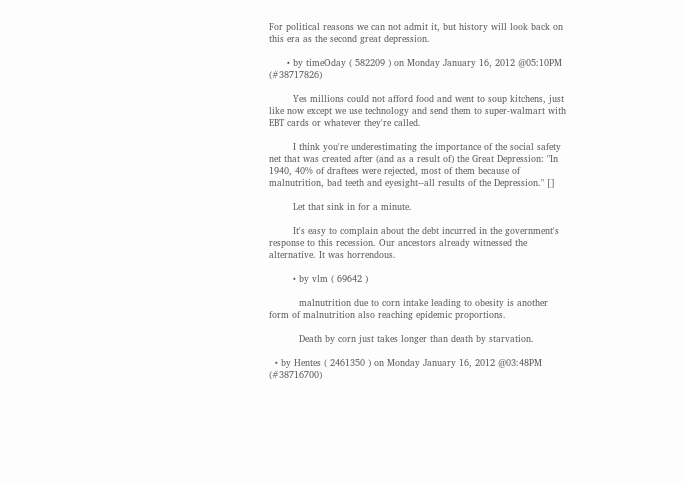For political reasons we can not admit it, but history will look back on this era as the second great depression.

      • by timeOday ( 582209 ) on Monday January 16, 2012 @05:10PM (#38717826)

        Yes millions could not afford food and went to soup kitchens, just like now except we use technology and send them to super-walmart with EBT cards or whatever they're called.

        I think you're underestimating the importance of the social safety net that was created after (and as a result of) the Great Depression: "In 1940, 40% of draftees were rejected, most of them because of malnutrition, bad teeth and eyesight--all results of the Depression." []

        Let that sink in for a minute.

        It's easy to complain about the debt incurred in the government's response to this recession. Our ancestors already witnessed the alternative. It was horrendous.

        • by vlm ( 69642 )

          malnutrition due to corn intake leading to obesity is another form of malnutrition also reaching epidemic proportions.

          Death by corn just takes longer than death by starvation.

  • by Hentes ( 2461350 ) on Monday January 16, 2012 @03:48PM (#38716700)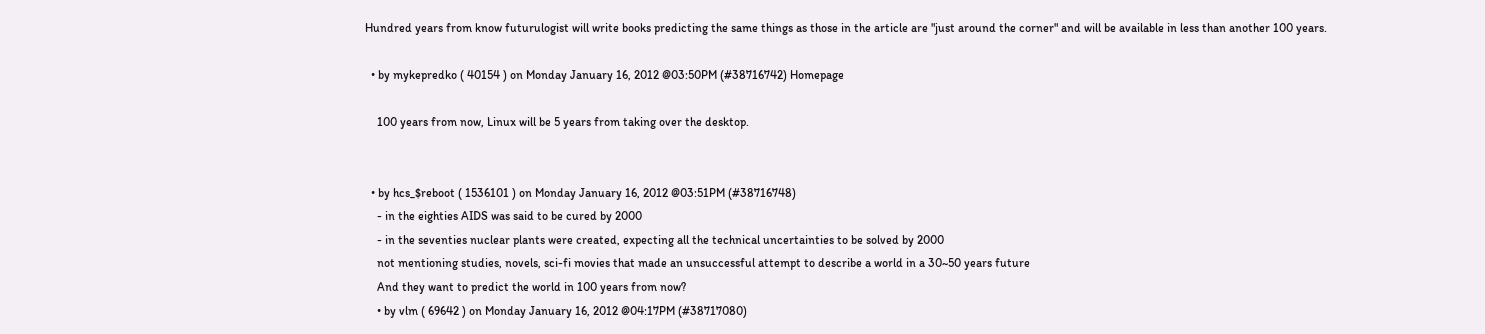Hundred years from know futurulogist will write books predicting the same things as those in the article are "just around the corner" and will be available in less than another 100 years.

  • by mykepredko ( 40154 ) on Monday January 16, 2012 @03:50PM (#38716742) Homepage

    100 years from now, Linux will be 5 years from taking over the desktop.


  • by hcs_$reboot ( 1536101 ) on Monday January 16, 2012 @03:51PM (#38716748)
    - in the eighties AIDS was said to be cured by 2000
    - in the seventies nuclear plants were created, expecting all the technical uncertainties to be solved by 2000
    not mentioning studies, novels, sci-fi movies that made an unsuccessful attempt to describe a world in a 30~50 years future
    And they want to predict the world in 100 years from now?
    • by vlm ( 69642 ) on Monday January 16, 2012 @04:17PM (#38717080)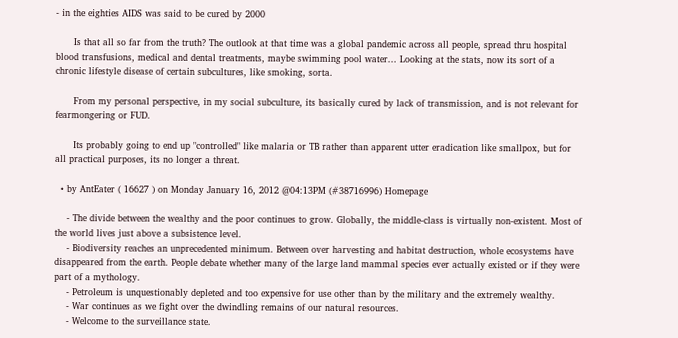- in the eighties AIDS was said to be cured by 2000

      Is that all so far from the truth? The outlook at that time was a global pandemic across all people, spread thru hospital blood transfusions, medical and dental treatments, maybe swimming pool water... Looking at the stats, now its sort of a chronic lifestyle disease of certain subcultures, like smoking, sorta.

      From my personal perspective, in my social subculture, its basically cured by lack of transmission, and is not relevant for fearmongering or FUD.

      Its probably going to end up "controlled" like malaria or TB rather than apparent utter eradication like smallpox, but for all practical purposes, its no longer a threat.

  • by AntEater ( 16627 ) on Monday January 16, 2012 @04:13PM (#38716996) Homepage

    - The divide between the wealthy and the poor continues to grow. Globally, the middle-class is virtually non-existent. Most of the world lives just above a subsistence level.
    - Biodiversity reaches an unprecedented minimum. Between over harvesting and habitat destruction, whole ecosystems have disappeared from the earth. People debate whether many of the large land mammal species ever actually existed or if they were part of a mythology.
    - Petroleum is unquestionably depleted and too expensive for use other than by the military and the extremely wealthy.
    - War continues as we fight over the dwindling remains of our natural resources.
    - Welcome to the surveillance state.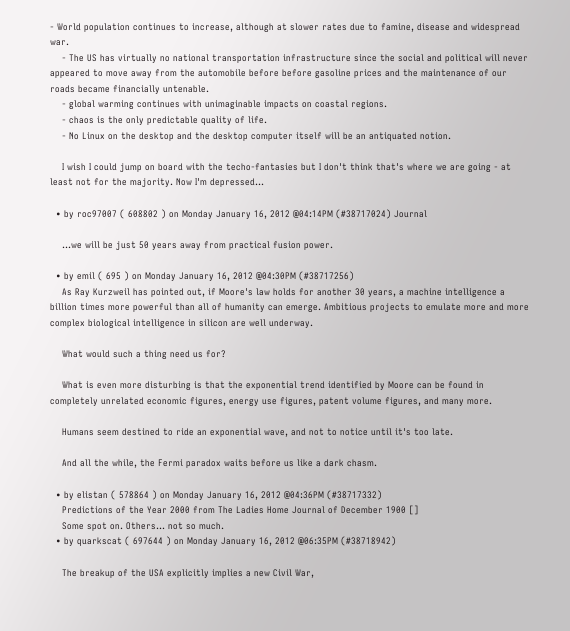- World population continues to increase, although at slower rates due to famine, disease and widespread war.
    - The US has virtually no national transportation infrastructure since the social and political will never appeared to move away from the automobile before before gasoline prices and the maintenance of our roads became financially untenable.
    - global warming continues with unimaginable impacts on coastal regions.
    - chaos is the only predictable quality of life.
    - No Linux on the desktop and the desktop computer itself will be an antiquated notion.

    I wish I could jump on board with the techo-fantasies but I don't think that's where we are going - at least not for the majority. Now I'm depressed...

  • by roc97007 ( 608802 ) on Monday January 16, 2012 @04:14PM (#38717024) Journal

    ...we will be just 50 years away from practical fusion power.

  • by emil ( 695 ) on Monday January 16, 2012 @04:30PM (#38717256)
    As Ray Kurzweil has pointed out, if Moore's law holds for another 30 years, a machine intelligence a billion times more powerful than all of humanity can emerge. Ambitious projects to emulate more and more complex biological intelligence in silicon are well underway.

    What would such a thing need us for?

    What is even more disturbing is that the exponential trend identified by Moore can be found in completely unrelated economic figures, energy use figures, patent volume figures, and many more.

    Humans seem destined to ride an exponential wave, and not to notice until it's too late.

    And all the while, the Fermi paradox waits before us like a dark chasm.

  • by elistan ( 578864 ) on Monday January 16, 2012 @04:36PM (#38717332)
    Predictions of the Year 2000 from The Ladies Home Journal of December 1900 []
    Some spot on. Others... not so much.
  • by quarkscat ( 697644 ) on Monday January 16, 2012 @06:35PM (#38718942)

    The breakup of the USA explicitly implies a new Civil War,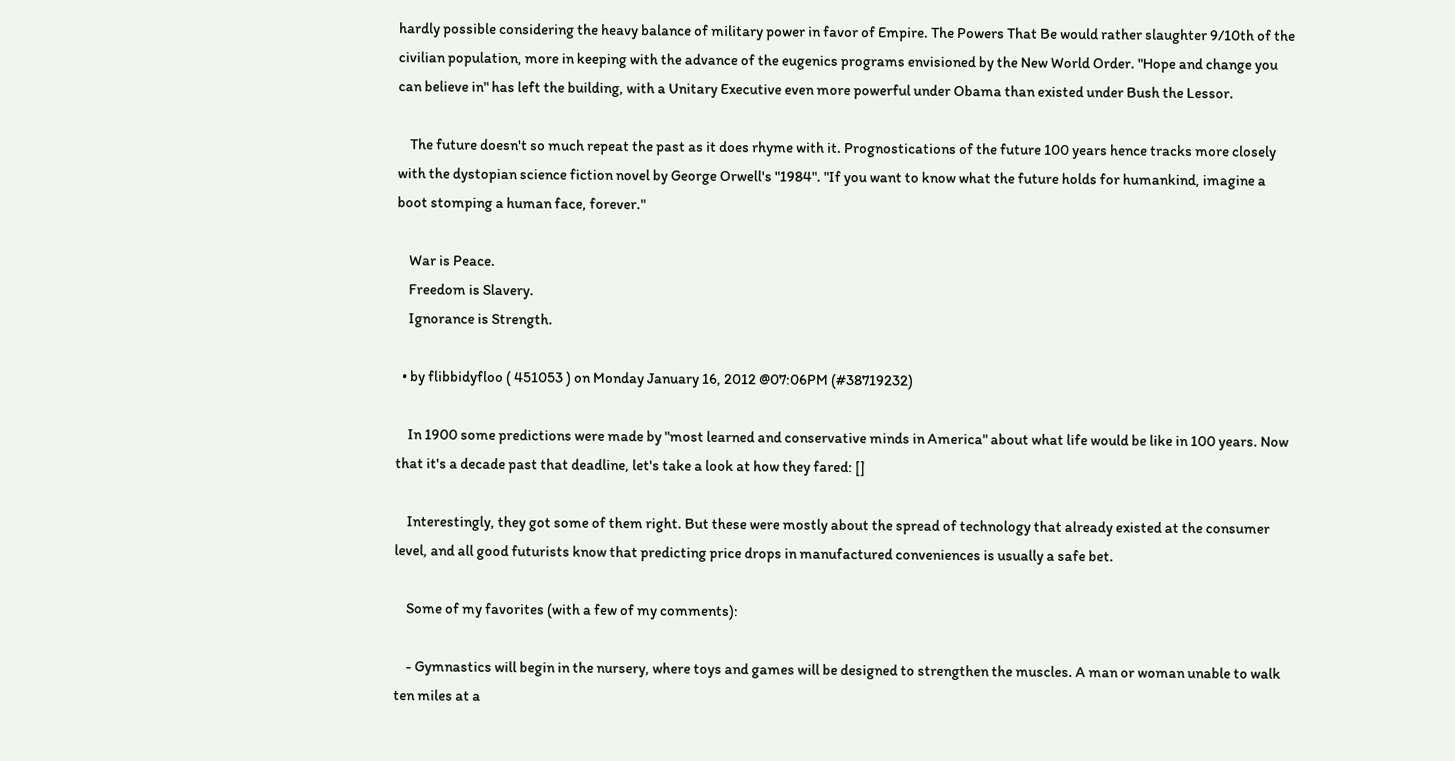hardly possible considering the heavy balance of military power in favor of Empire. The Powers That Be would rather slaughter 9/10th of the civilian population, more in keeping with the advance of the eugenics programs envisioned by the New World Order. "Hope and change you can believe in" has left the building, with a Unitary Executive even more powerful under Obama than existed under Bush the Lessor.

    The future doesn't so much repeat the past as it does rhyme with it. Prognostications of the future 100 years hence tracks more closely with the dystopian science fiction novel by George Orwell's "1984". "If you want to know what the future holds for humankind, imagine a boot stomping a human face, forever."

    War is Peace.
    Freedom is Slavery.
    Ignorance is Strength.

  • by flibbidyfloo ( 451053 ) on Monday January 16, 2012 @07:06PM (#38719232)

    In 1900 some predictions were made by "most learned and conservative minds in America" about what life would be like in 100 years. Now that it's a decade past that deadline, let's take a look at how they fared: []

    Interestingly, they got some of them right. But these were mostly about the spread of technology that already existed at the consumer level, and all good futurists know that predicting price drops in manufactured conveniences is usually a safe bet.

    Some of my favorites (with a few of my comments):

    - Gymnastics will begin in the nursery, where toys and games will be designed to strengthen the muscles. A man or woman unable to walk ten miles at a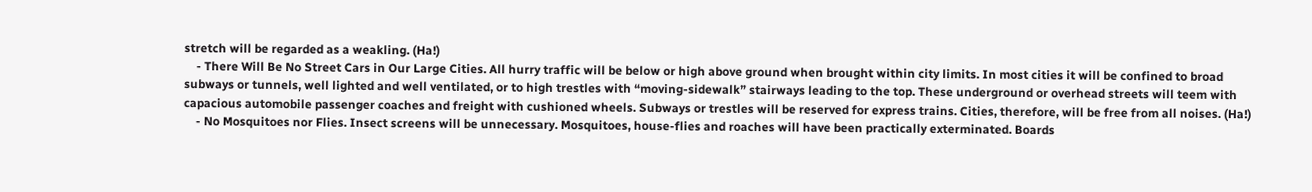stretch will be regarded as a weakling. (Ha!)
    - There Will Be No Street Cars in Our Large Cities. All hurry traffic will be below or high above ground when brought within city limits. In most cities it will be confined to broad subways or tunnels, well lighted and well ventilated, or to high trestles with “moving-sidewalk” stairways leading to the top. These underground or overhead streets will teem with capacious automobile passenger coaches and freight with cushioned wheels. Subways or trestles will be reserved for express trains. Cities, therefore, will be free from all noises. (Ha!)
    - No Mosquitoes nor Flies. Insect screens will be unnecessary. Mosquitoes, house-flies and roaches will have been practically exterminated. Boards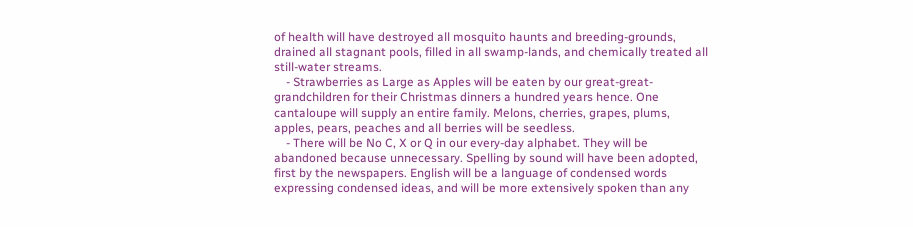of health will have destroyed all mosquito haunts and breeding-grounds, drained all stagnant pools, filled in all swamp-lands, and chemically treated all still-water streams.
    - Strawberries as Large as Apples will be eaten by our great-great-grandchildren for their Christmas dinners a hundred years hence. One cantaloupe will supply an entire family. Melons, cherries, grapes, plums, apples, pears, peaches and all berries will be seedless.
    - There will be No C, X or Q in our every-day alphabet. They will be abandoned because unnecessary. Spelling by sound will have been adopted, first by the newspapers. English will be a language of condensed words expressing condensed ideas, and will be more extensively spoken than any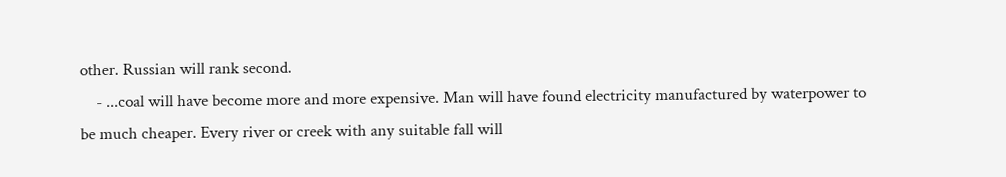other. Russian will rank second.
    - ...coal will have become more and more expensive. Man will have found electricity manufactured by waterpower to be much cheaper. Every river or creek with any suitable fall will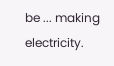be ... making electricity.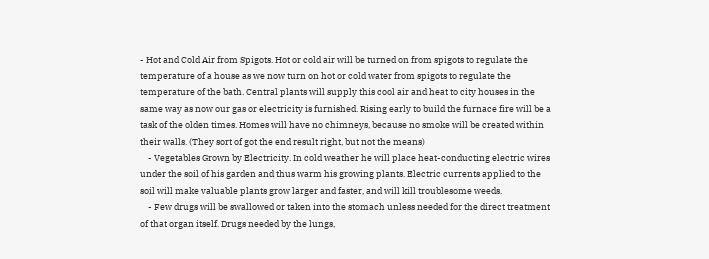- Hot and Cold Air from Spigots. Hot or cold air will be turned on from spigots to regulate the temperature of a house as we now turn on hot or cold water from spigots to regulate the temperature of the bath. Central plants will supply this cool air and heat to city houses in the same way as now our gas or electricity is furnished. Rising early to build the furnace fire will be a task of the olden times. Homes will have no chimneys, because no smoke will be created within their walls. (They sort of got the end result right, but not the means)
    - Vegetables Grown by Electricity. In cold weather he will place heat-conducting electric wires under the soil of his garden and thus warm his growing plants. Electric currents applied to the soil will make valuable plants grow larger and faster, and will kill troublesome weeds.
    - Few drugs will be swallowed or taken into the stomach unless needed for the direct treatment of that organ itself. Drugs needed by the lungs,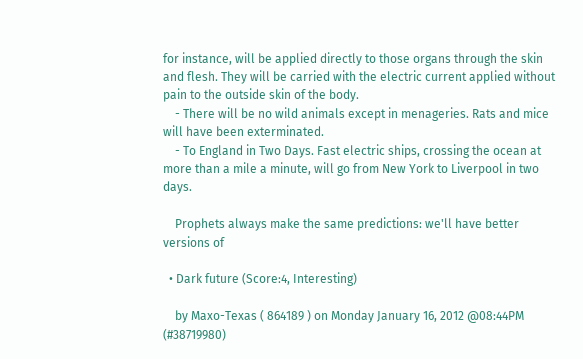for instance, will be applied directly to those organs through the skin and flesh. They will be carried with the electric current applied without pain to the outside skin of the body.
    - There will be no wild animals except in menageries. Rats and mice will have been exterminated.
    - To England in Two Days. Fast electric ships, crossing the ocean at more than a mile a minute, will go from New York to Liverpool in two days.

    Prophets always make the same predictions: we'll have better versions of

  • Dark future (Score:4, Interesting)

    by Maxo-Texas ( 864189 ) on Monday January 16, 2012 @08:44PM (#38719980)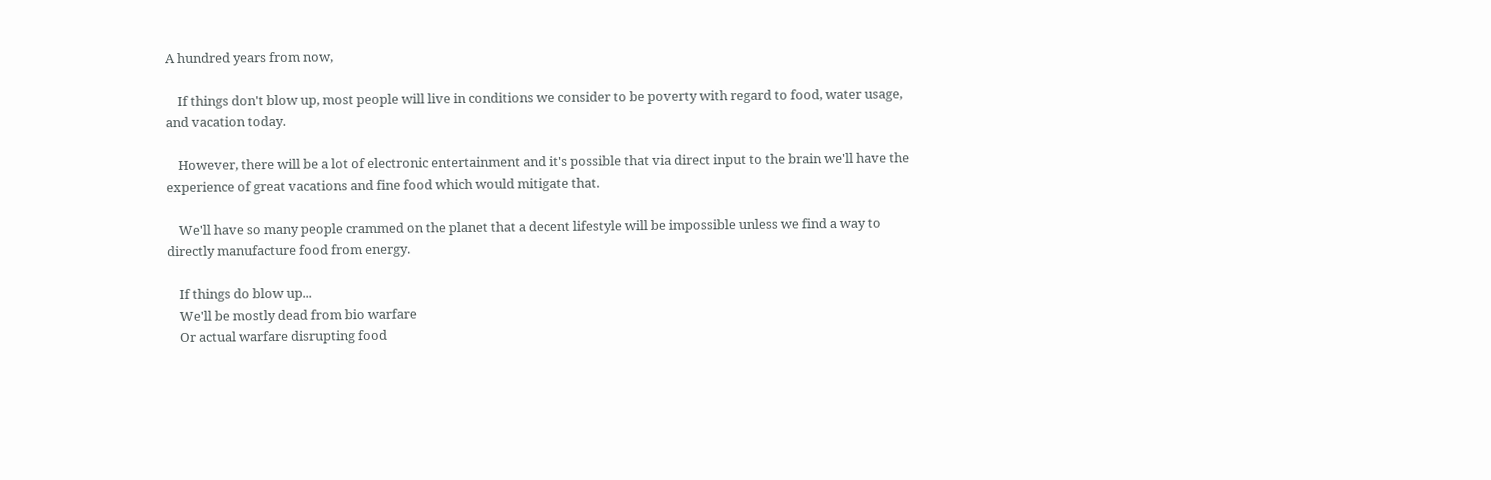A hundred years from now,

    If things don't blow up, most people will live in conditions we consider to be poverty with regard to food, water usage, and vacation today.

    However, there will be a lot of electronic entertainment and it's possible that via direct input to the brain we'll have the experience of great vacations and fine food which would mitigate that.

    We'll have so many people crammed on the planet that a decent lifestyle will be impossible unless we find a way to directly manufacture food from energy.

    If things do blow up...
    We'll be mostly dead from bio warfare
    Or actual warfare disrupting food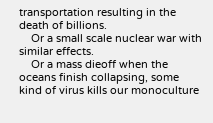transportation resulting in the death of billions.
    Or a small scale nuclear war with similar effects.
    Or a mass dieoff when the oceans finish collapsing, some kind of virus kills our monoculture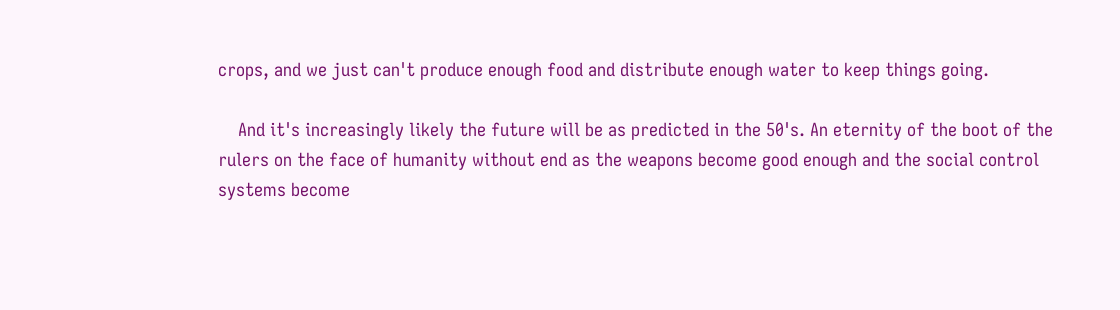crops, and we just can't produce enough food and distribute enough water to keep things going.

    And it's increasingly likely the future will be as predicted in the 50's. An eternity of the boot of the rulers on the face of humanity without end as the weapons become good enough and the social control systems become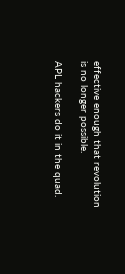effective enough that revolution is no longer possible.

APL hackers do it in the quad.